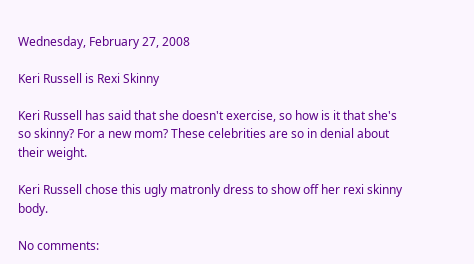Wednesday, February 27, 2008

Keri Russell is Rexi Skinny

Keri Russell has said that she doesn't exercise, so how is it that she's so skinny? For a new mom? These celebrities are so in denial about their weight.

Keri Russell chose this ugly matronly dress to show off her rexi skinny body.

No comments: